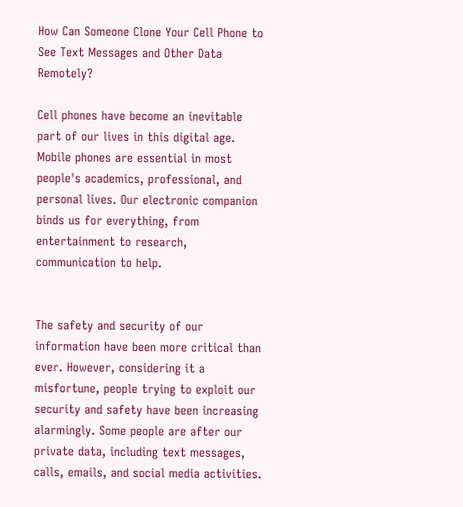How Can Someone Clone Your Cell Phone to See Text Messages and Other Data Remotely?

Cell phones have become an inevitable part of our lives in this digital age. Mobile phones are essential in most people's academics, professional, and personal lives. Our electronic companion binds us for everything, from entertainment to research, communication to help.


The safety and security of our information have been more critical than ever. However, considering it a misfortune, people trying to exploit our security and safety have been increasing alarmingly. Some people are after our private data, including text messages, calls, emails, and social media activities.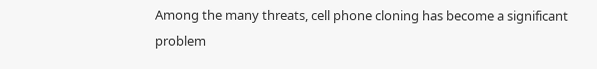Among the many threats, cell phone cloning has become a significant problem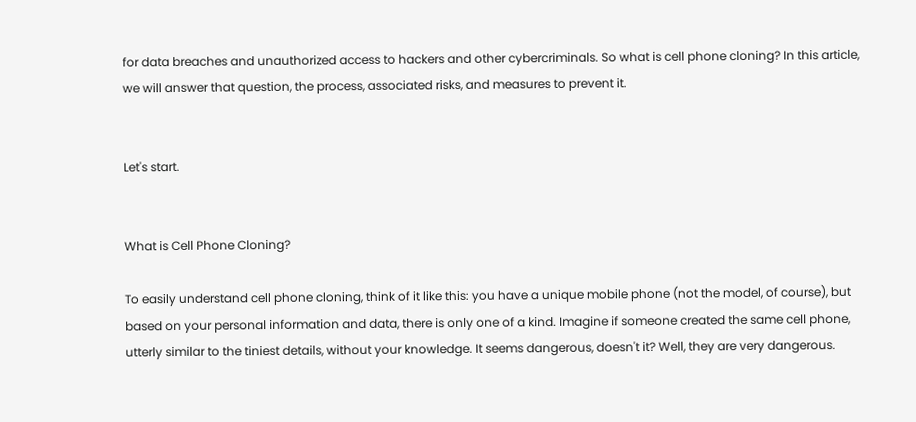for data breaches and unauthorized access to hackers and other cybercriminals. So what is cell phone cloning? In this article, we will answer that question, the process, associated risks, and measures to prevent it.


Let's start.


What is Cell Phone Cloning?

To easily understand cell phone cloning, think of it like this: you have a unique mobile phone (not the model, of course), but based on your personal information and data, there is only one of a kind. Imagine if someone created the same cell phone, utterly similar to the tiniest details, without your knowledge. It seems dangerous, doesn't it? Well, they are very dangerous.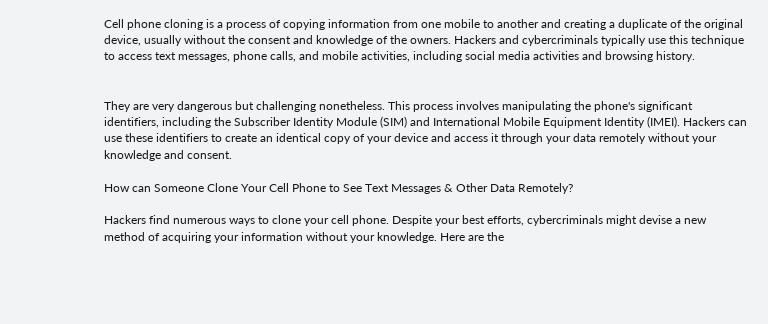Cell phone cloning is a process of copying information from one mobile to another and creating a duplicate of the original device, usually without the consent and knowledge of the owners. Hackers and cybercriminals typically use this technique to access text messages, phone calls, and mobile activities, including social media activities and browsing history.


They are very dangerous but challenging nonetheless. This process involves manipulating the phone's significant identifiers, including the Subscriber Identity Module (SIM) and International Mobile Equipment Identity (IMEI). Hackers can use these identifiers to create an identical copy of your device and access it through your data remotely without your knowledge and consent.

How can Someone Clone Your Cell Phone to See Text Messages & Other Data Remotely?

Hackers find numerous ways to clone your cell phone. Despite your best efforts, cybercriminals might devise a new method of acquiring your information without your knowledge. Here are the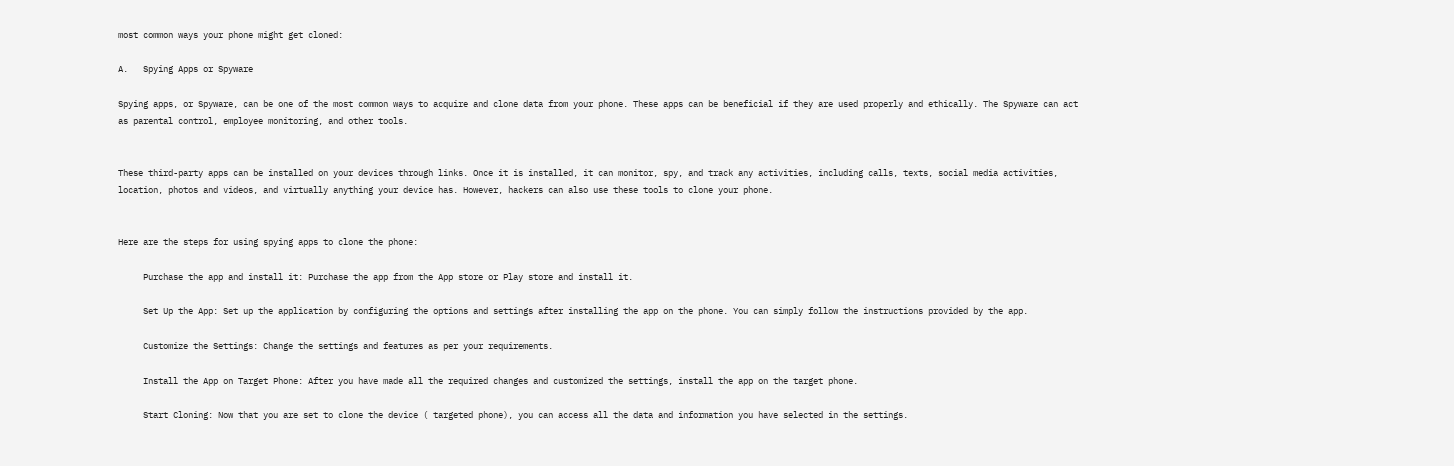most common ways your phone might get cloned:

A.   Spying Apps or Spyware

Spying apps, or Spyware, can be one of the most common ways to acquire and clone data from your phone. These apps can be beneficial if they are used properly and ethically. The Spyware can act as parental control, employee monitoring, and other tools.


These third-party apps can be installed on your devices through links. Once it is installed, it can monitor, spy, and track any activities, including calls, texts, social media activities, location, photos and videos, and virtually anything your device has. However, hackers can also use these tools to clone your phone.


Here are the steps for using spying apps to clone the phone:

     Purchase the app and install it: Purchase the app from the App store or Play store and install it.

     Set Up the App: Set up the application by configuring the options and settings after installing the app on the phone. You can simply follow the instructions provided by the app.

     Customize the Settings: Change the settings and features as per your requirements.

     Install the App on Target Phone: After you have made all the required changes and customized the settings, install the app on the target phone.

     Start Cloning: Now that you are set to clone the device ( targeted phone), you can access all the data and information you have selected in the settings.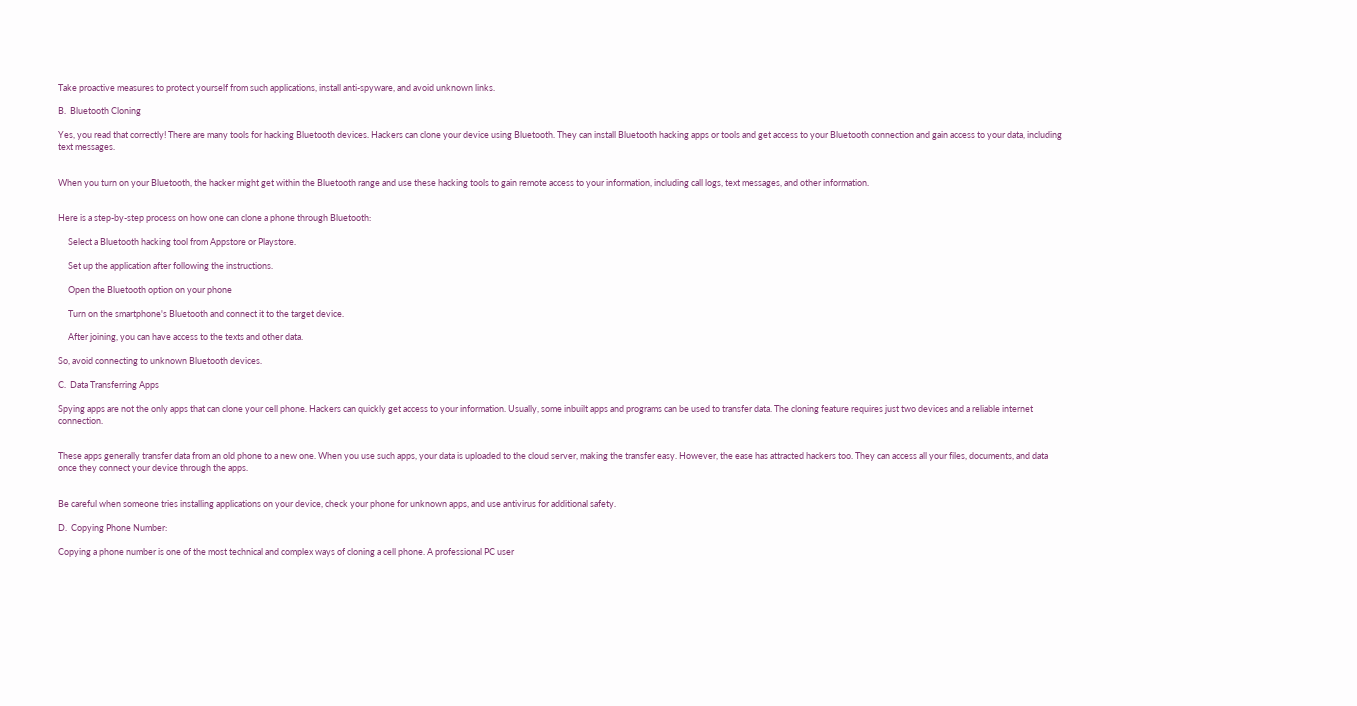Take proactive measures to protect yourself from such applications, install anti-spyware, and avoid unknown links.

B.  Bluetooth Cloning

Yes, you read that correctly! There are many tools for hacking Bluetooth devices. Hackers can clone your device using Bluetooth. They can install Bluetooth hacking apps or tools and get access to your Bluetooth connection and gain access to your data, including text messages.


When you turn on your Bluetooth, the hacker might get within the Bluetooth range and use these hacking tools to gain remote access to your information, including call logs, text messages, and other information.


Here is a step-by-step process on how one can clone a phone through Bluetooth:

     Select a Bluetooth hacking tool from Appstore or Playstore.

     Set up the application after following the instructions.

     Open the Bluetooth option on your phone

     Turn on the smartphone's Bluetooth and connect it to the target device.

     After joining, you can have access to the texts and other data.

So, avoid connecting to unknown Bluetooth devices.

C.  Data Transferring Apps

Spying apps are not the only apps that can clone your cell phone. Hackers can quickly get access to your information. Usually, some inbuilt apps and programs can be used to transfer data. The cloning feature requires just two devices and a reliable internet connection.


These apps generally transfer data from an old phone to a new one. When you use such apps, your data is uploaded to the cloud server, making the transfer easy. However, the ease has attracted hackers too. They can access all your files, documents, and data once they connect your device through the apps.


Be careful when someone tries installing applications on your device, check your phone for unknown apps, and use antivirus for additional safety.

D.  Copying Phone Number:

Copying a phone number is one of the most technical and complex ways of cloning a cell phone. A professional PC user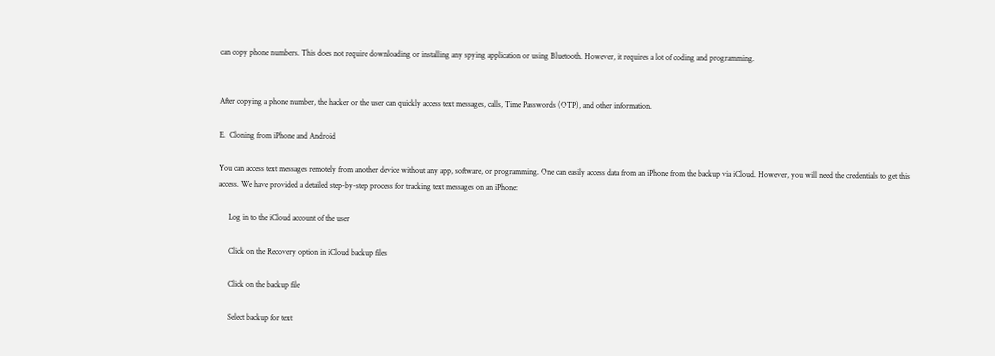can copy phone numbers. This does not require downloading or installing any spying application or using Bluetooth. However, it requires a lot of coding and programming.


After copying a phone number, the hacker or the user can quickly access text messages, calls, Time Passwords (OTP), and other information.

E.  Cloning from iPhone and Android

You can access text messages remotely from another device without any app, software, or programming. One can easily access data from an iPhone from the backup via iCloud. However, you will need the credentials to get this access. We have provided a detailed step-by-step process for tracking text messages on an iPhone:

     Log in to the iCloud account of the user

     Click on the Recovery option in iCloud backup files

     Click on the backup file

     Select backup for text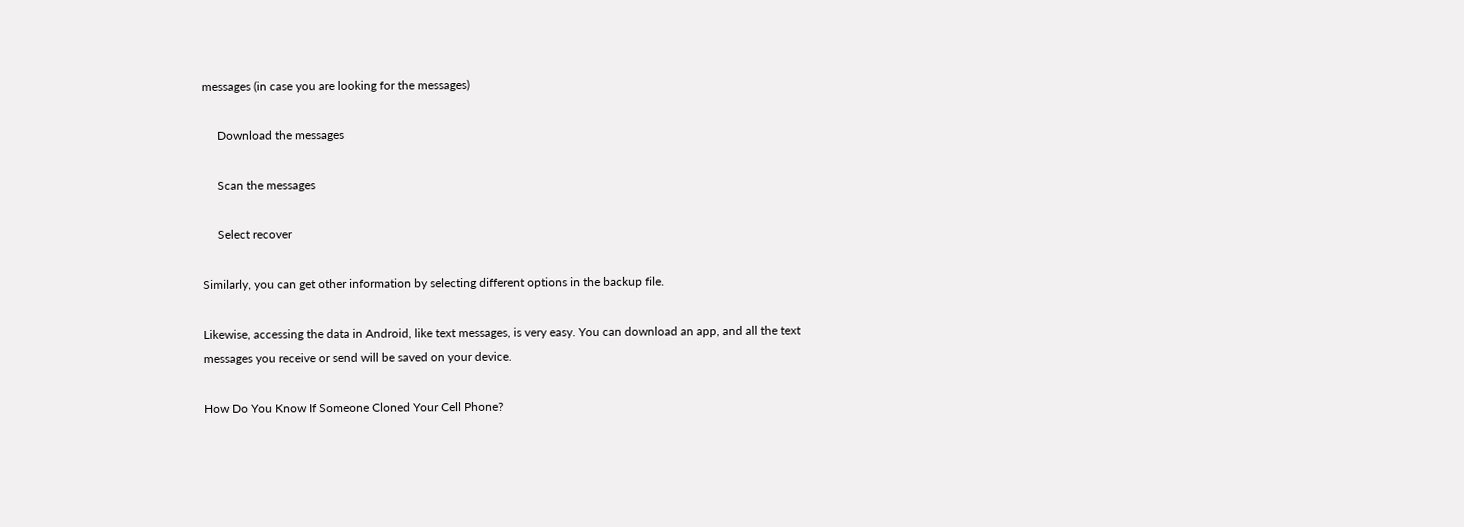messages (in case you are looking for the messages)

     Download the messages

     Scan the messages

     Select recover

Similarly, you can get other information by selecting different options in the backup file.

Likewise, accessing the data in Android, like text messages, is very easy. You can download an app, and all the text messages you receive or send will be saved on your device.

How Do You Know If Someone Cloned Your Cell Phone?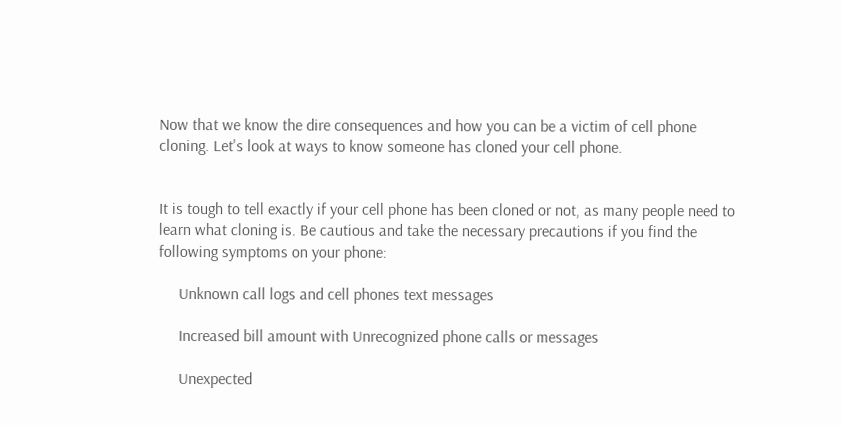Now that we know the dire consequences and how you can be a victim of cell phone cloning. Let's look at ways to know someone has cloned your cell phone.


It is tough to tell exactly if your cell phone has been cloned or not, as many people need to learn what cloning is. Be cautious and take the necessary precautions if you find the following symptoms on your phone:

     Unknown call logs and cell phones text messages

     Increased bill amount with Unrecognized phone calls or messages

     Unexpected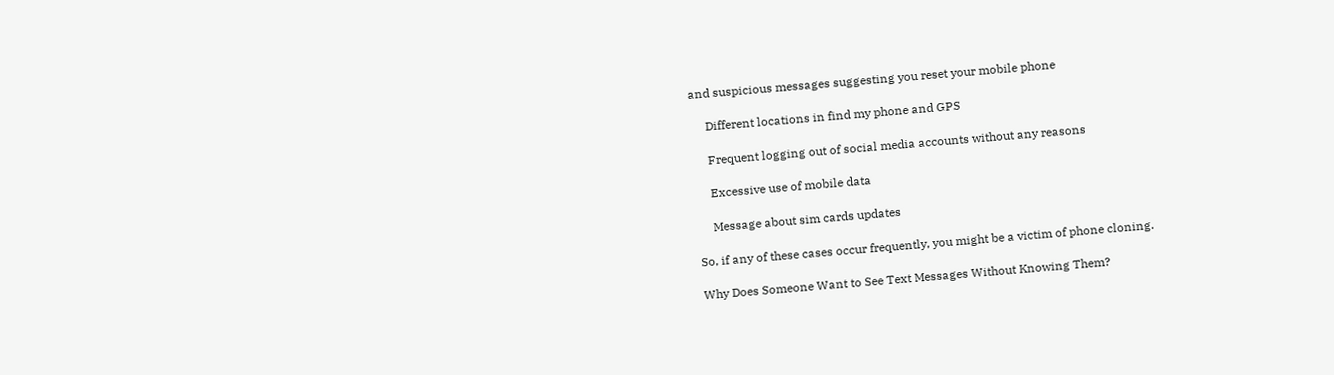and suspicious messages suggesting you reset your mobile phone

     Different locations in find my phone and GPS

     Frequent logging out of social media accounts without any reasons

     Excessive use of mobile data

     Message about sim cards updates

So, if any of these cases occur frequently, you might be a victim of phone cloning.

Why Does Someone Want to See Text Messages Without Knowing Them?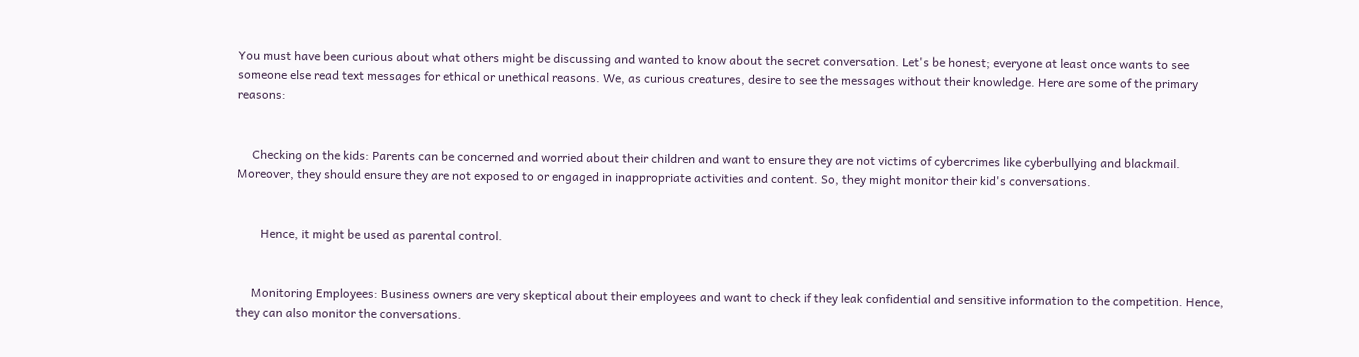You must have been curious about what others might be discussing and wanted to know about the secret conversation. Let's be honest; everyone at least once wants to see someone else read text messages for ethical or unethical reasons. We, as curious creatures, desire to see the messages without their knowledge. Here are some of the primary reasons:


     Checking on the kids: Parents can be concerned and worried about their children and want to ensure they are not victims of cybercrimes like cyberbullying and blackmail. Moreover, they should ensure they are not exposed to or engaged in inappropriate activities and content. So, they might monitor their kid's conversations.


        Hence, it might be used as parental control.


     Monitoring Employees: Business owners are very skeptical about their employees and want to check if they leak confidential and sensitive information to the competition. Hence, they can also monitor the conversations.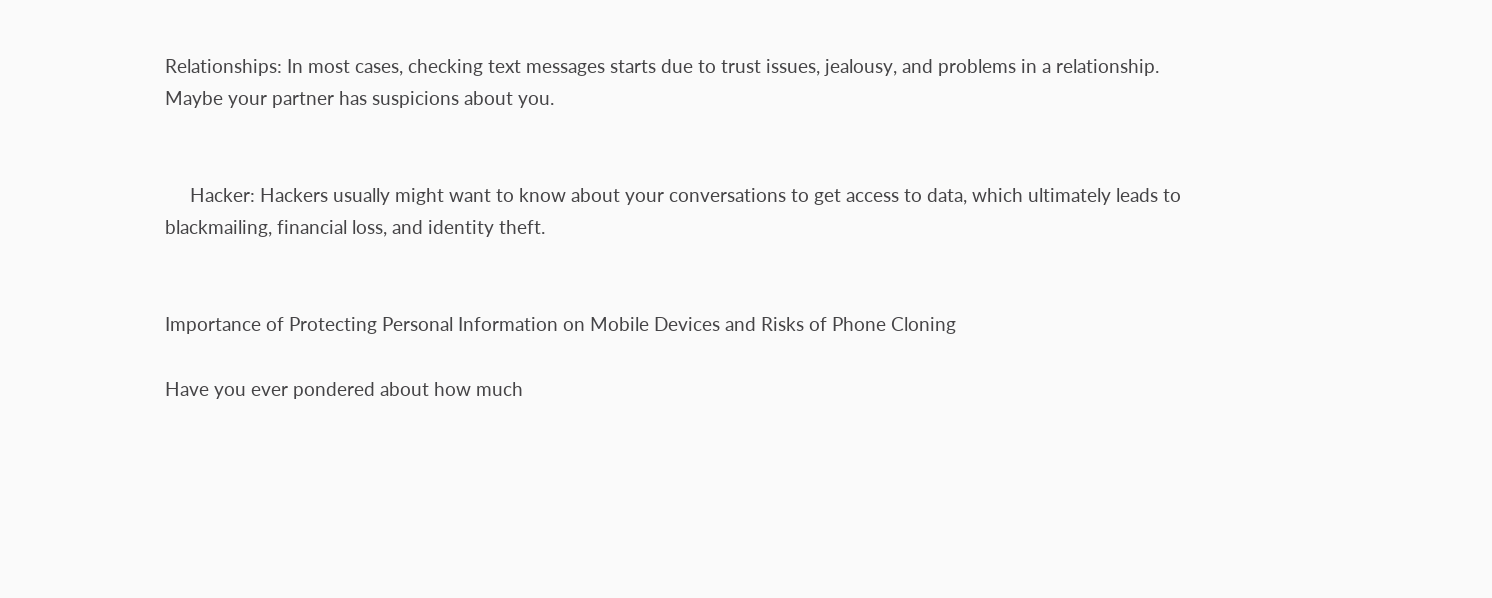Relationships: In most cases, checking text messages starts due to trust issues, jealousy, and problems in a relationship. Maybe your partner has suspicions about you.


     Hacker: Hackers usually might want to know about your conversations to get access to data, which ultimately leads to blackmailing, financial loss, and identity theft.


Importance of Protecting Personal Information on Mobile Devices and Risks of Phone Cloning

Have you ever pondered about how much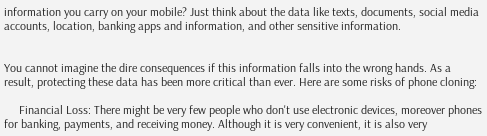information you carry on your mobile? Just think about the data like texts, documents, social media accounts, location, banking apps and information, and other sensitive information.


You cannot imagine the dire consequences if this information falls into the wrong hands. As a result, protecting these data has been more critical than ever. Here are some risks of phone cloning:

     Financial Loss: There might be very few people who don't use electronic devices, moreover phones for banking, payments, and receiving money. Although it is very convenient, it is also very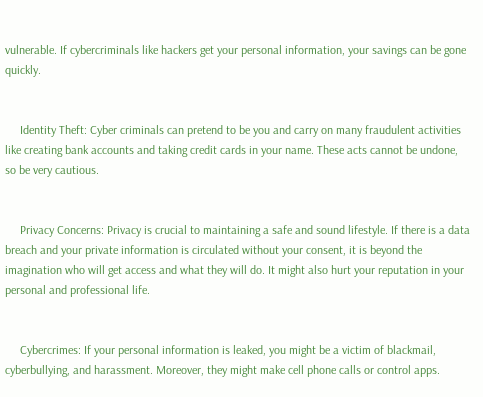vulnerable. If cybercriminals like hackers get your personal information, your savings can be gone quickly.


     Identity Theft: Cyber criminals can pretend to be you and carry on many fraudulent activities like creating bank accounts and taking credit cards in your name. These acts cannot be undone, so be very cautious.


     Privacy Concerns: Privacy is crucial to maintaining a safe and sound lifestyle. If there is a data breach and your private information is circulated without your consent, it is beyond the imagination who will get access and what they will do. It might also hurt your reputation in your personal and professional life.


     Cybercrimes: If your personal information is leaked, you might be a victim of blackmail, cyberbullying, and harassment. Moreover, they might make cell phone calls or control apps.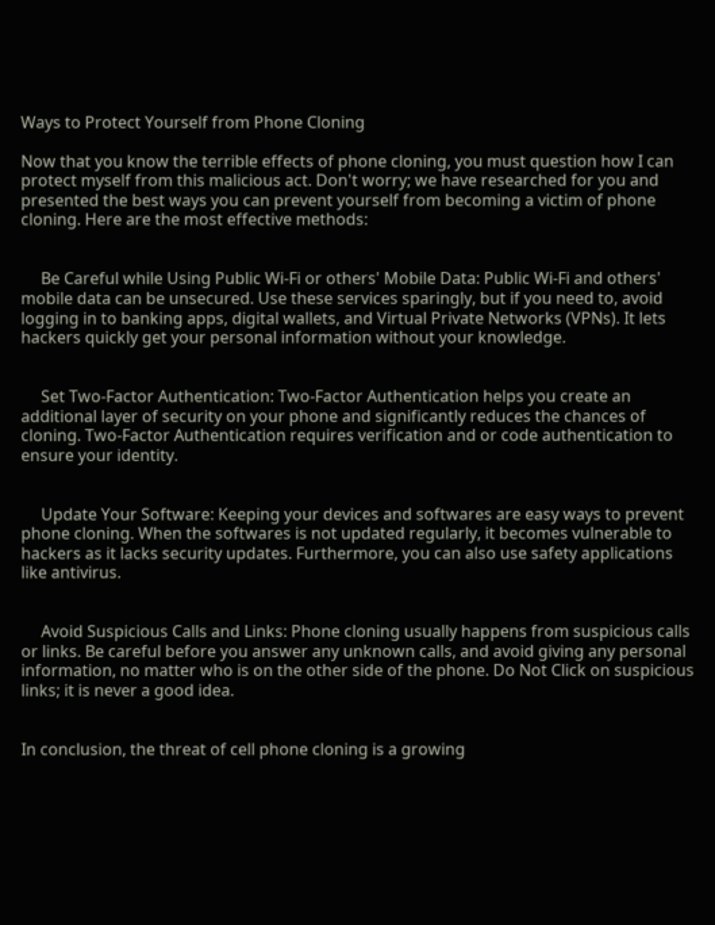Ways to Protect Yourself from Phone Cloning

Now that you know the terrible effects of phone cloning, you must question how I can protect myself from this malicious act. Don't worry; we have researched for you and presented the best ways you can prevent yourself from becoming a victim of phone cloning. Here are the most effective methods:


     Be Careful while Using Public Wi-Fi or others' Mobile Data: Public Wi-Fi and others' mobile data can be unsecured. Use these services sparingly, but if you need to, avoid logging in to banking apps, digital wallets, and Virtual Private Networks (VPNs). It lets hackers quickly get your personal information without your knowledge.


     Set Two-Factor Authentication: Two-Factor Authentication helps you create an additional layer of security on your phone and significantly reduces the chances of cloning. Two-Factor Authentication requires verification and or code authentication to ensure your identity.


     Update Your Software: Keeping your devices and softwares are easy ways to prevent phone cloning. When the softwares is not updated regularly, it becomes vulnerable to hackers as it lacks security updates. Furthermore, you can also use safety applications like antivirus.


     Avoid Suspicious Calls and Links: Phone cloning usually happens from suspicious calls or links. Be careful before you answer any unknown calls, and avoid giving any personal information, no matter who is on the other side of the phone. Do Not Click on suspicious links; it is never a good idea.


In conclusion, the threat of cell phone cloning is a growing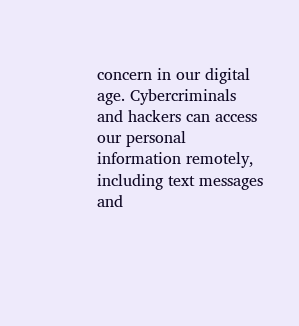concern in our digital age. Cybercriminals and hackers can access our personal information remotely, including text messages and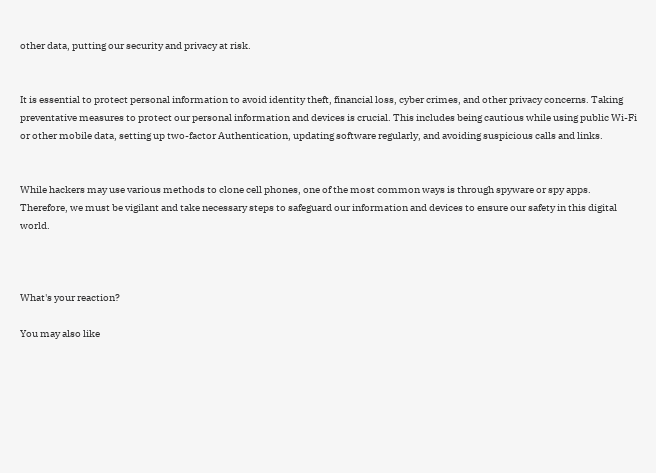other data, putting our security and privacy at risk.


It is essential to protect personal information to avoid identity theft, financial loss, cyber crimes, and other privacy concerns. Taking preventative measures to protect our personal information and devices is crucial. This includes being cautious while using public Wi-Fi or other mobile data, setting up two-factor Authentication, updating software regularly, and avoiding suspicious calls and links.


While hackers may use various methods to clone cell phones, one of the most common ways is through spyware or spy apps. Therefore, we must be vigilant and take necessary steps to safeguard our information and devices to ensure our safety in this digital world.



What's your reaction?

You may also like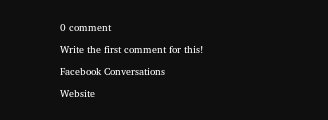0 comment

Write the first comment for this!

Facebook Conversations

Website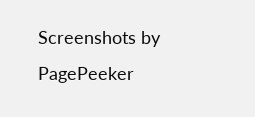Screenshots by PagePeeker